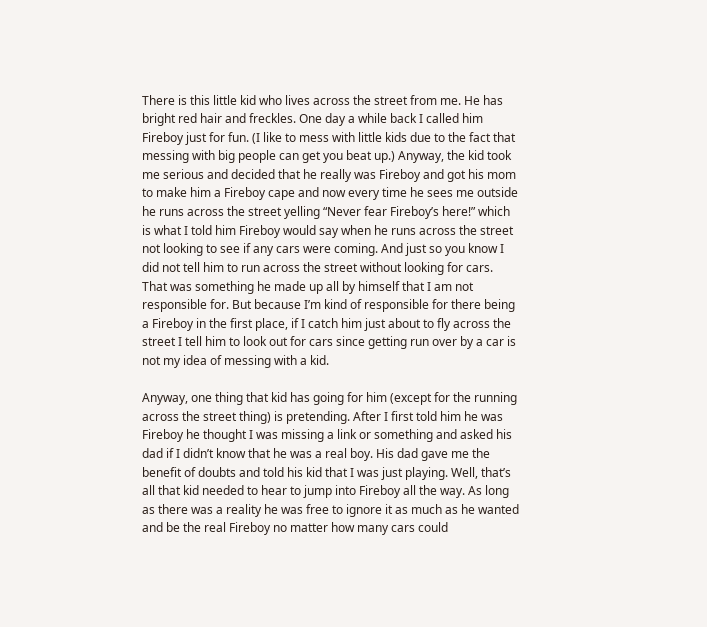There is this little kid who lives across the street from me. He has bright red hair and freckles. One day a while back I called him Fireboy just for fun. (I like to mess with little kids due to the fact that messing with big people can get you beat up.) Anyway, the kid took me serious and decided that he really was Fireboy and got his mom to make him a Fireboy cape and now every time he sees me outside he runs across the street yelling “Never fear Fireboy’s here!” which is what I told him Fireboy would say when he runs across the street not looking to see if any cars were coming. And just so you know I did not tell him to run across the street without looking for cars. That was something he made up all by himself that I am not responsible for. But because I’m kind of responsible for there being a Fireboy in the first place, if I catch him just about to fly across the street I tell him to look out for cars since getting run over by a car is not my idea of messing with a kid.

Anyway, one thing that kid has going for him (except for the running across the street thing) is pretending. After I first told him he was Fireboy he thought I was missing a link or something and asked his dad if I didn’t know that he was a real boy. His dad gave me the benefit of doubts and told his kid that I was just playing. Well, that’s all that kid needed to hear to jump into Fireboy all the way. As long as there was a reality he was free to ignore it as much as he wanted and be the real Fireboy no matter how many cars could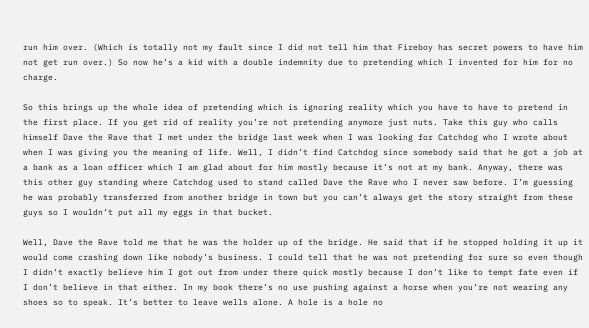run him over. (Which is totally not my fault since I did not tell him that Fireboy has secret powers to have him not get run over.) So now he’s a kid with a double indemnity due to pretending which I invented for him for no charge.

So this brings up the whole idea of pretending which is ignoring reality which you have to have to pretend in the first place. If you get rid of reality you’re not pretending anymore just nuts. Take this guy who calls himself Dave the Rave that I met under the bridge last week when I was looking for Catchdog who I wrote about when I was giving you the meaning of life. Well, I didn’t find Catchdog since somebody said that he got a job at a bank as a loan officer which I am glad about for him mostly because it’s not at my bank. Anyway, there was this other guy standing where Catchdog used to stand called Dave the Rave who I never saw before. I’m guessing he was probably transferred from another bridge in town but you can’t always get the story straight from these guys so I wouldn’t put all my eggs in that bucket.

Well, Dave the Rave told me that he was the holder up of the bridge. He said that if he stopped holding it up it would come crashing down like nobody’s business. I could tell that he was not pretending for sure so even though I didn’t exactly believe him I got out from under there quick mostly because I don’t like to tempt fate even if I don’t believe in that either. In my book there’s no use pushing against a horse when you’re not wearing any shoes so to speak. It’s better to leave wells alone. A hole is a hole no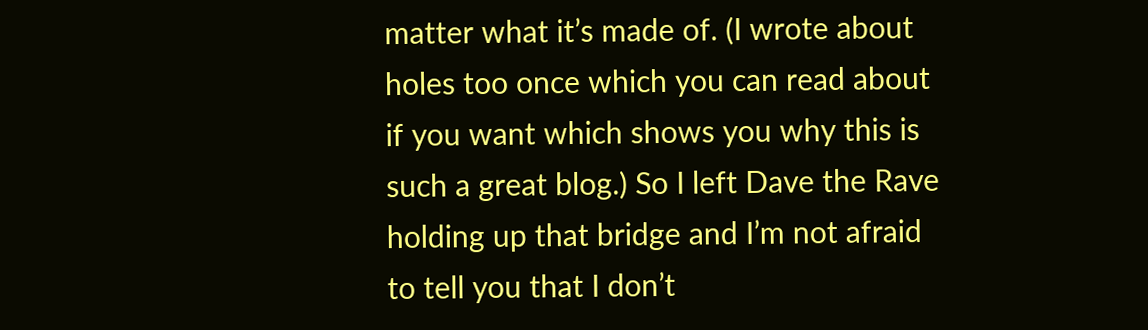matter what it’s made of. (I wrote about holes too once which you can read about if you want which shows you why this is such a great blog.) So I left Dave the Rave holding up that bridge and I’m not afraid to tell you that I don’t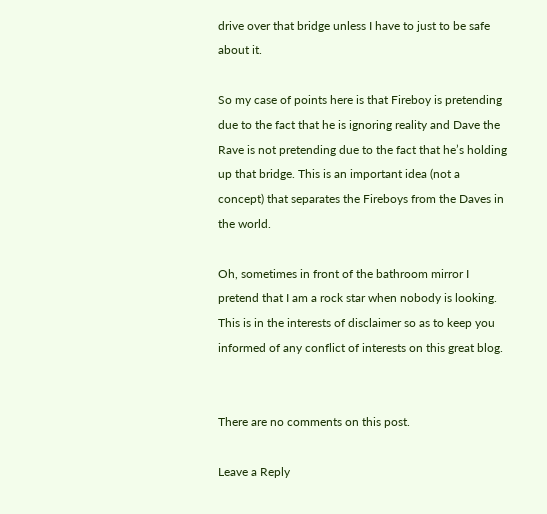drive over that bridge unless I have to just to be safe about it.

So my case of points here is that Fireboy is pretending due to the fact that he is ignoring reality and Dave the Rave is not pretending due to the fact that he’s holding up that bridge. This is an important idea (not a concept) that separates the Fireboys from the Daves in the world.

Oh, sometimes in front of the bathroom mirror I pretend that I am a rock star when nobody is looking. This is in the interests of disclaimer so as to keep you informed of any conflict of interests on this great blog.


There are no comments on this post.

Leave a Reply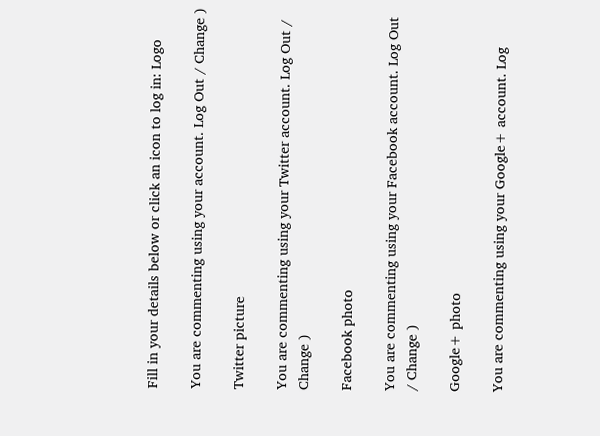Fill in your details below or click an icon to log in: Logo

You are commenting using your account. Log Out / Change )

Twitter picture

You are commenting using your Twitter account. Log Out / Change )

Facebook photo

You are commenting using your Facebook account. Log Out / Change )

Google+ photo

You are commenting using your Google+ account. Log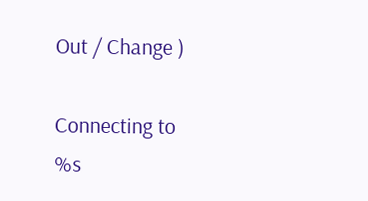Out / Change )

Connecting to %s